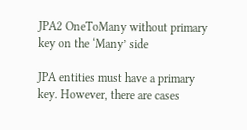JPA2 OneToMany without primary key on the ‘Many’ side

JPA entities must have a primary key. However, there are cases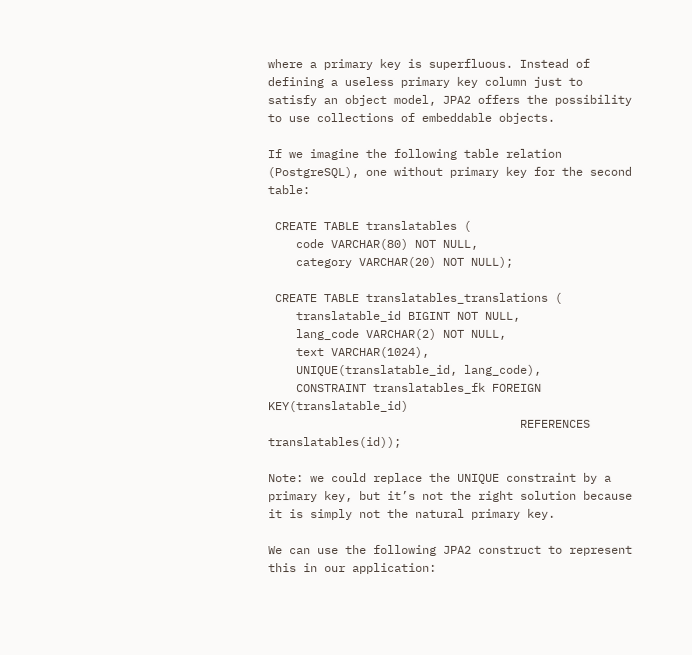where a primary key is superfluous. Instead of defining a useless primary key column just to satisfy an object model, JPA2 offers the possibility to use collections of embeddable objects.

If we imagine the following table relation (PostgreSQL), one without primary key for the second table:

 CREATE TABLE translatables (
    code VARCHAR(80) NOT NULL,
    category VARCHAR(20) NOT NULL);

 CREATE TABLE translatables_translations (
    translatable_id BIGINT NOT NULL,
    lang_code VARCHAR(2) NOT NULL,
    text VARCHAR(1024),
    UNIQUE(translatable_id, lang_code),
    CONSTRAINT translatables_fk FOREIGN KEY(translatable_id)
                                    REFERENCES translatables(id));

Note: we could replace the UNIQUE constraint by a primary key, but it’s not the right solution because it is simply not the natural primary key.

We can use the following JPA2 construct to represent this in our application: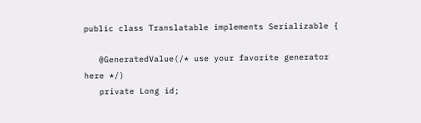public class Translatable implements Serializable {

   @GeneratedValue(/* use your favorite generator here */)
   private Long id;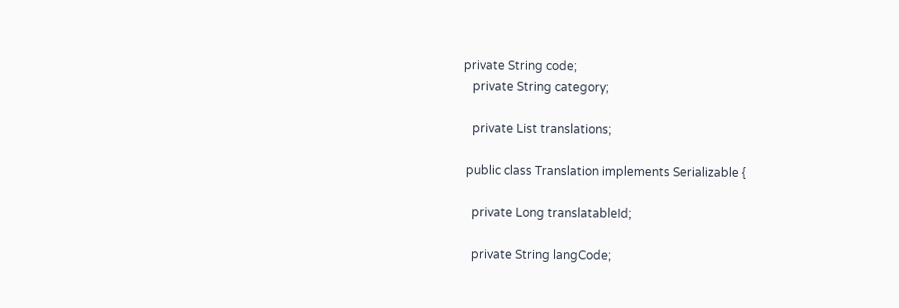private String code;
   private String category;

   private List translations;

 public class Translation implements Serializable {

   private Long translatableId;

   private String langCode;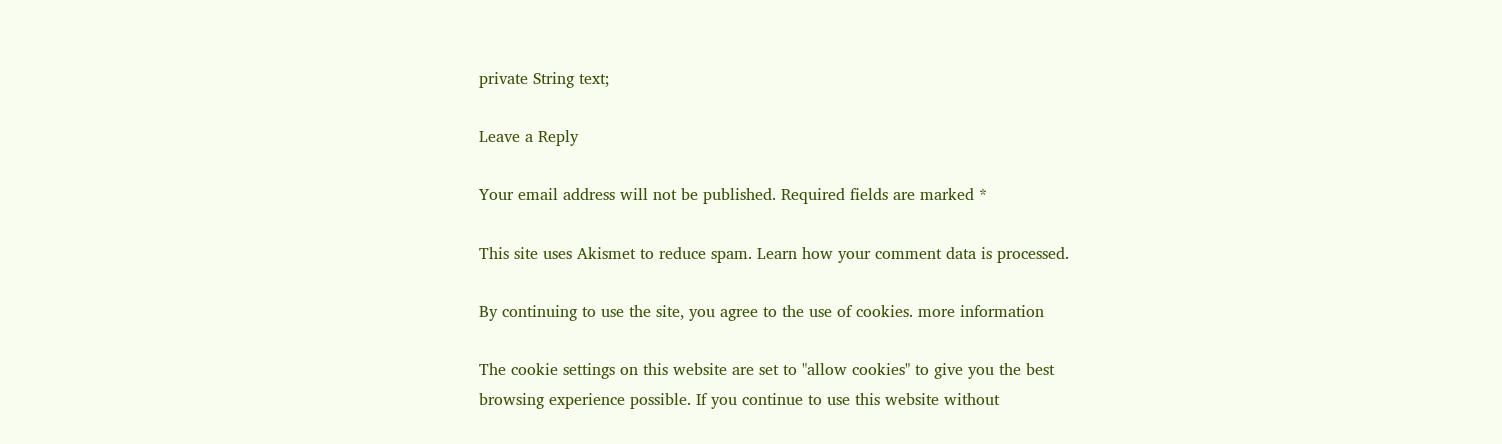private String text;

Leave a Reply

Your email address will not be published. Required fields are marked *

This site uses Akismet to reduce spam. Learn how your comment data is processed.

By continuing to use the site, you agree to the use of cookies. more information

The cookie settings on this website are set to "allow cookies" to give you the best browsing experience possible. If you continue to use this website without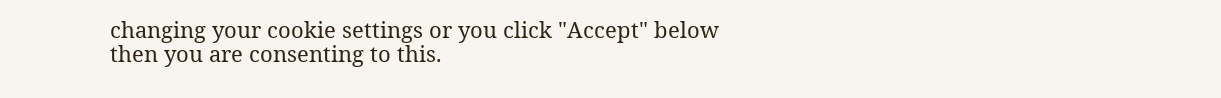changing your cookie settings or you click "Accept" below then you are consenting to this.